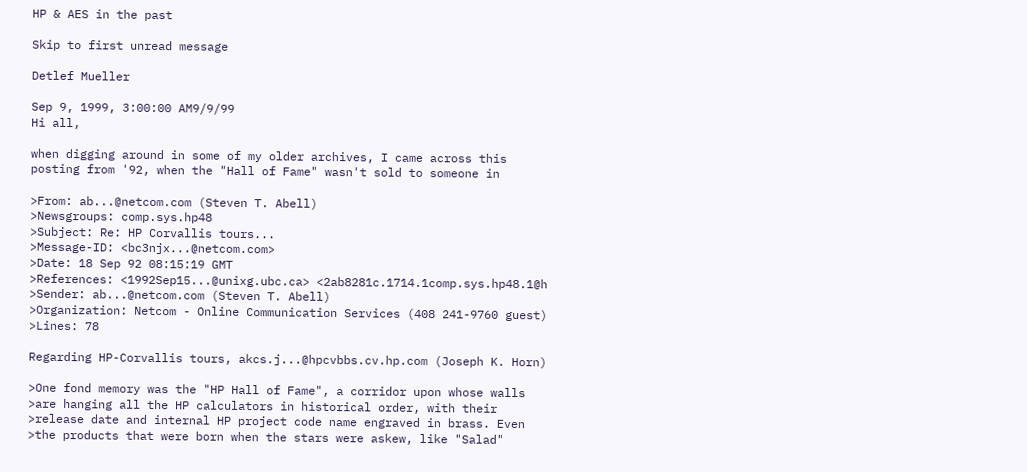HP & AES in the past

Skip to first unread message

Detlef Mueller

Sep 9, 1999, 3:00:00 AM9/9/99
Hi all,

when digging around in some of my older archives, I came across this
posting from '92, when the "Hall of Fame" wasn't sold to someone in

>From: ab...@netcom.com (Steven T. Abell)
>Newsgroups: comp.sys.hp48
>Subject: Re: HP Corvallis tours...
>Message-ID: <bc3njx...@netcom.com>
>Date: 18 Sep 92 08:15:19 GMT
>References: <1992Sep15...@unixg.ubc.ca> <2ab8281c.1714.1comp.sys.hp48.1@h
>Sender: ab...@netcom.com (Steven T. Abell)
>Organization: Netcom - Online Communication Services (408 241-9760 guest)
>Lines: 78

Regarding HP-Corvallis tours, akcs.j...@hpcvbbs.cv.hp.com (Joseph K. Horn)

>One fond memory was the "HP Hall of Fame", a corridor upon whose walls
>are hanging all the HP calculators in historical order, with their
>release date and internal HP project code name engraved in brass. Even
>the products that were born when the stars were askew, like "Salad"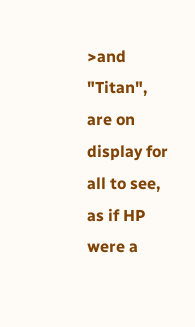>and "Titan", are on display for all to see, as if HP were a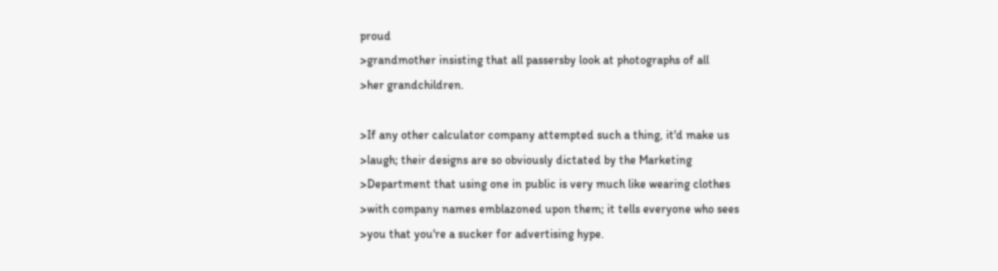proud
>grandmother insisting that all passersby look at photographs of all
>her grandchildren.

>If any other calculator company attempted such a thing, it'd make us
>laugh; their designs are so obviously dictated by the Marketing
>Department that using one in public is very much like wearing clothes
>with company names emblazoned upon them; it tells everyone who sees
>you that you're a sucker for advertising hype.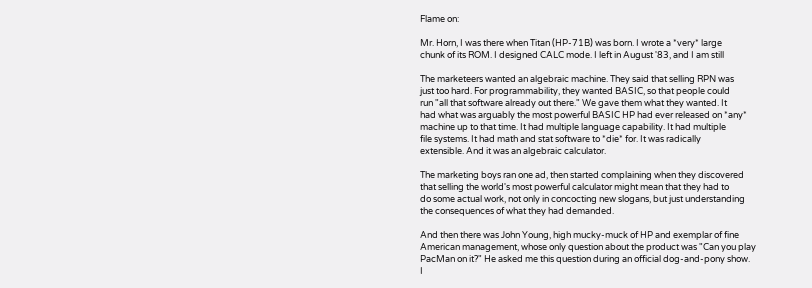Flame on:

Mr. Horn, I was there when Titan (HP-71B) was born. I wrote a *very* large
chunk of its ROM. I designed CALC mode. I left in August '83, and I am still

The marketeers wanted an algebraic machine. They said that selling RPN was
just too hard. For programmability, they wanted BASIC, so that people could
run "all that software already out there." We gave them what they wanted. It
had what was arguably the most powerful BASIC HP had ever released on *any*
machine up to that time. It had multiple language capability. It had multiple
file systems. It had math and stat software to *die* for. It was radically
extensible. And it was an algebraic calculator.

The marketing boys ran one ad, then started complaining when they discovered
that selling the world's most powerful calculator might mean that they had to
do some actual work, not only in concocting new slogans, but just understanding
the consequences of what they had demanded.

And then there was John Young, high mucky-muck of HP and exemplar of fine
American management, whose only question about the product was "Can you play
PacMan on it?" He asked me this question during an official dog-and-pony show.
I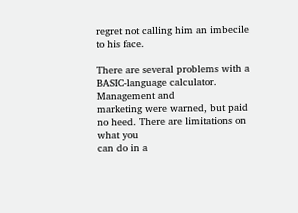regret not calling him an imbecile to his face.

There are several problems with a BASIC-language calculator. Management and
marketing were warned, but paid no heed. There are limitations on what you
can do in a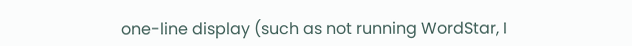one-line display (such as not running WordStar, I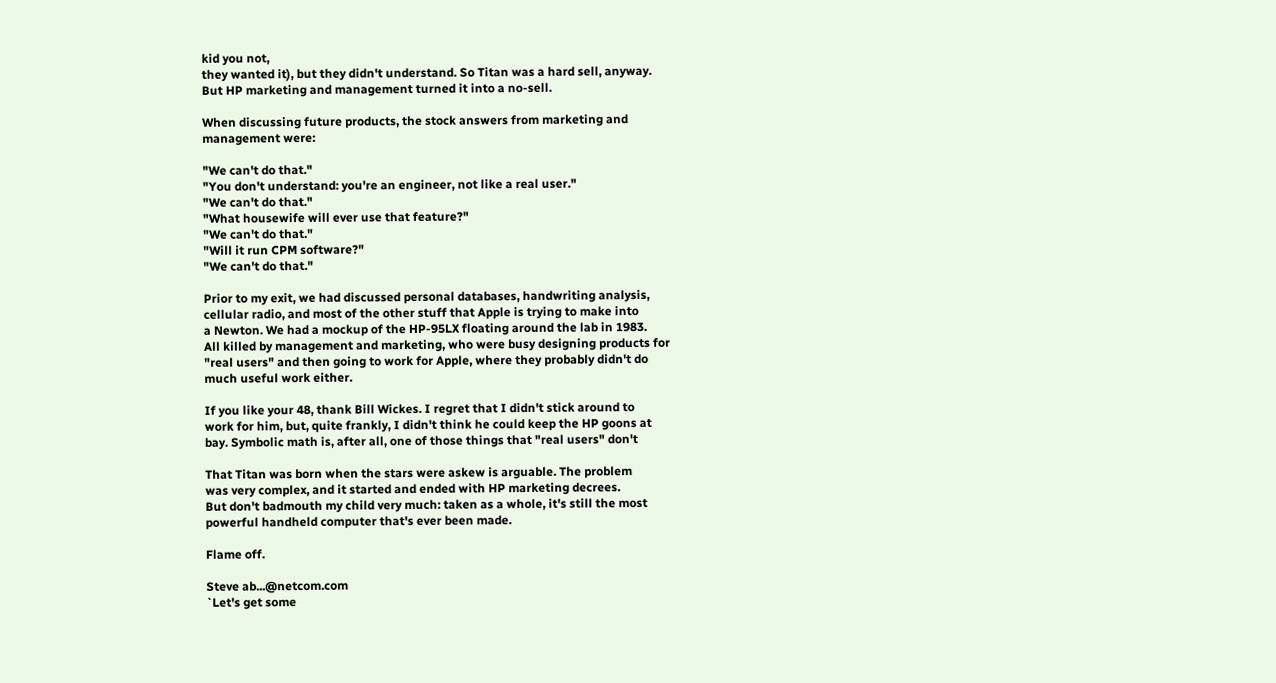kid you not,
they wanted it), but they didn't understand. So Titan was a hard sell, anyway.
But HP marketing and management turned it into a no-sell.

When discussing future products, the stock answers from marketing and
management were:

"We can't do that."
"You don't understand: you're an engineer, not like a real user."
"We can't do that."
"What housewife will ever use that feature?"
"We can't do that."
"Will it run CPM software?"
"We can't do that."

Prior to my exit, we had discussed personal databases, handwriting analysis,
cellular radio, and most of the other stuff that Apple is trying to make into
a Newton. We had a mockup of the HP-95LX floating around the lab in 1983.
All killed by management and marketing, who were busy designing products for
"real users" and then going to work for Apple, where they probably didn't do
much useful work either.

If you like your 48, thank Bill Wickes. I regret that I didn't stick around to
work for him, but, quite frankly, I didn't think he could keep the HP goons at
bay. Symbolic math is, after all, one of those things that "real users" don't

That Titan was born when the stars were askew is arguable. The problem
was very complex, and it started and ended with HP marketing decrees.
But don't badmouth my child very much: taken as a whole, it's still the most
powerful handheld computer that's ever been made.

Flame off.

Steve ab...@netcom.com
`Let's get some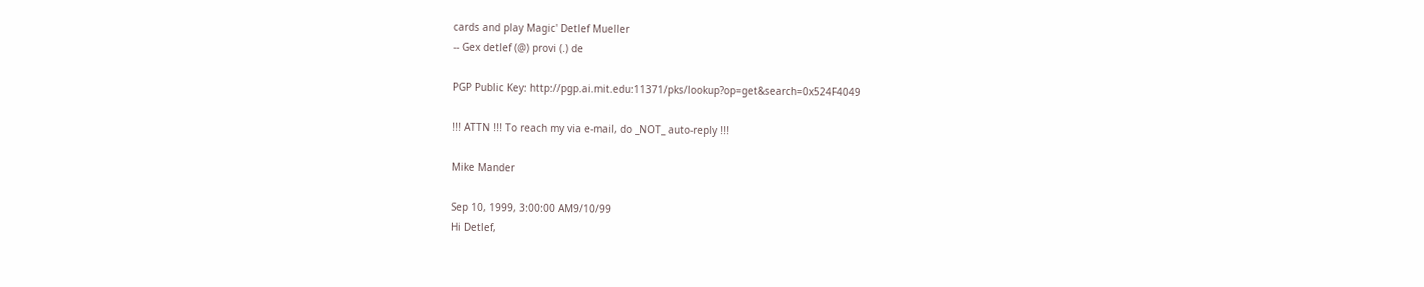cards and play Magic' Detlef Mueller
-- Gex detlef (@) provi (.) de

PGP Public Key: http://pgp.ai.mit.edu:11371/pks/lookup?op=get&search=0x524F4049

!!! ATTN !!! To reach my via e-mail, do _NOT_ auto-reply !!!

Mike Mander

Sep 10, 1999, 3:00:00 AM9/10/99
Hi Detlef,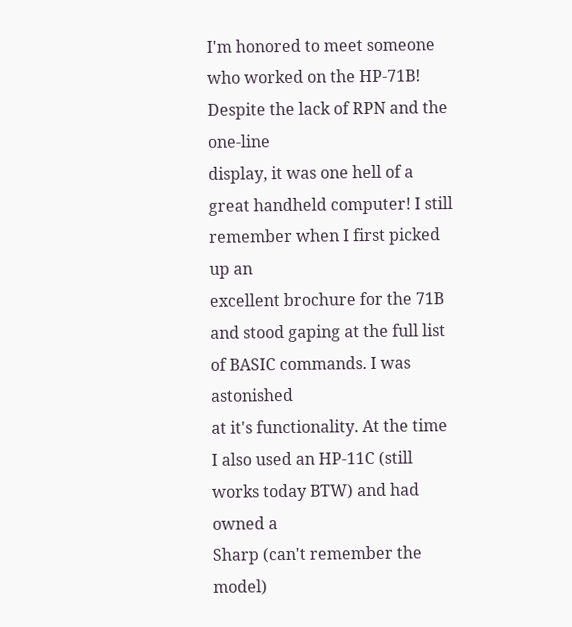I'm honored to meet someone who worked on the HP-71B! Despite the lack of RPN and the one-line
display, it was one hell of a great handheld computer! I still remember when I first picked up an
excellent brochure for the 71B and stood gaping at the full list of BASIC commands. I was astonished
at it's functionality. At the time I also used an HP-11C (still works today BTW) and had owned a
Sharp (can't remember the model)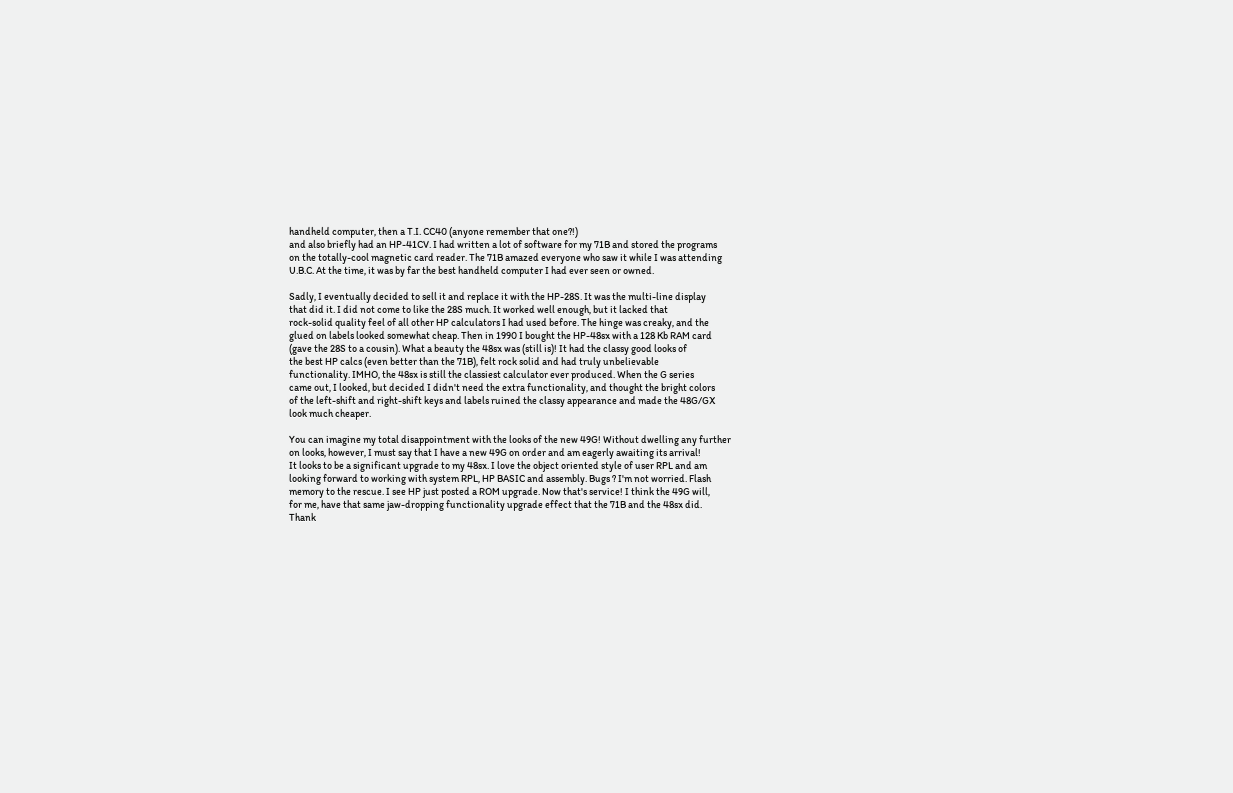handheld computer, then a T.I. CC40 (anyone remember that one?!)
and also briefly had an HP-41CV. I had written a lot of software for my 71B and stored the programs
on the totally-cool magnetic card reader. The 71B amazed everyone who saw it while I was attending
U.B.C. At the time, it was by far the best handheld computer I had ever seen or owned.

Sadly, I eventually decided to sell it and replace it with the HP-28S. It was the multi-line display
that did it. I did not come to like the 28S much. It worked well enough, but it lacked that
rock-solid quality feel of all other HP calculators I had used before. The hinge was creaky, and the
glued on labels looked somewhat cheap. Then in 1990 I bought the HP-48sx with a 128 Kb RAM card
(gave the 28S to a cousin). What a beauty the 48sx was (still is)! It had the classy good looks of
the best HP calcs (even better than the 71B), felt rock solid and had truly unbelievable
functionality. IMHO, the 48sx is still the classiest calculator ever produced. When the G series
came out, I looked, but decided I didn't need the extra functionality, and thought the bright colors
of the left-shift and right-shift keys and labels ruined the classy appearance and made the 48G/GX
look much cheaper.

You can imagine my total disappointment with the looks of the new 49G! Without dwelling any further
on looks, however, I must say that I have a new 49G on order and am eagerly awaiting its arrival!
It looks to be a significant upgrade to my 48sx. I love the object oriented style of user RPL and am
looking forward to working with system RPL, HP BASIC and assembly. Bugs ? I'm not worried. Flash
memory to the rescue. I see HP just posted a ROM upgrade. Now that's service! I think the 49G will,
for me, have that same jaw-dropping functionality upgrade effect that the 71B and the 48sx did.
Thank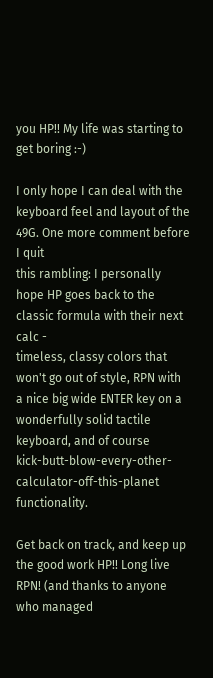you HP!! My life was starting to get boring :-)

I only hope I can deal with the keyboard feel and layout of the 49G. One more comment before I quit
this rambling: I personally hope HP goes back to the classic formula with their next calc -
timeless, classy colors that won't go out of style, RPN with a nice big wide ENTER key on a
wonderfully solid tactile keyboard, and of course
kick-butt-blow-every-other-calculator-off-this-planet functionality.

Get back on track, and keep up the good work HP!! Long live RPN! (and thanks to anyone who managed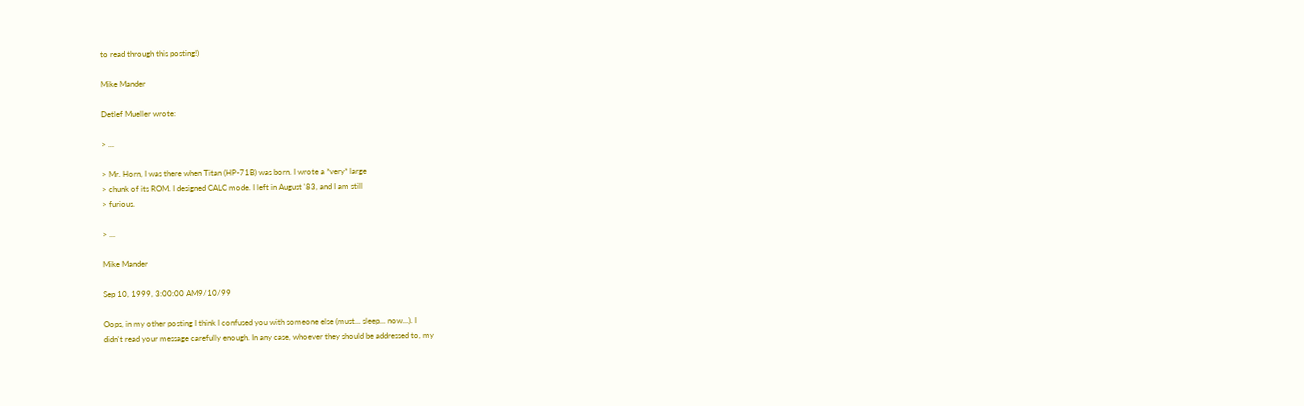to read through this posting!)

Mike Mander

Detlef Mueller wrote:

> ...

> Mr. Horn, I was there when Titan (HP-71B) was born. I wrote a *very* large
> chunk of its ROM. I designed CALC mode. I left in August '83, and I am still
> furious.

> ...

Mike Mander

Sep 10, 1999, 3:00:00 AM9/10/99

Oops, in my other posting I think I confused you with someone else (must... sleep... now...). I
didn't read your message carefully enough. In any case, whoever they should be addressed to, my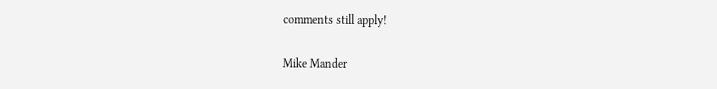comments still apply!

Mike Mander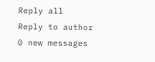Reply all
Reply to author
0 new messages